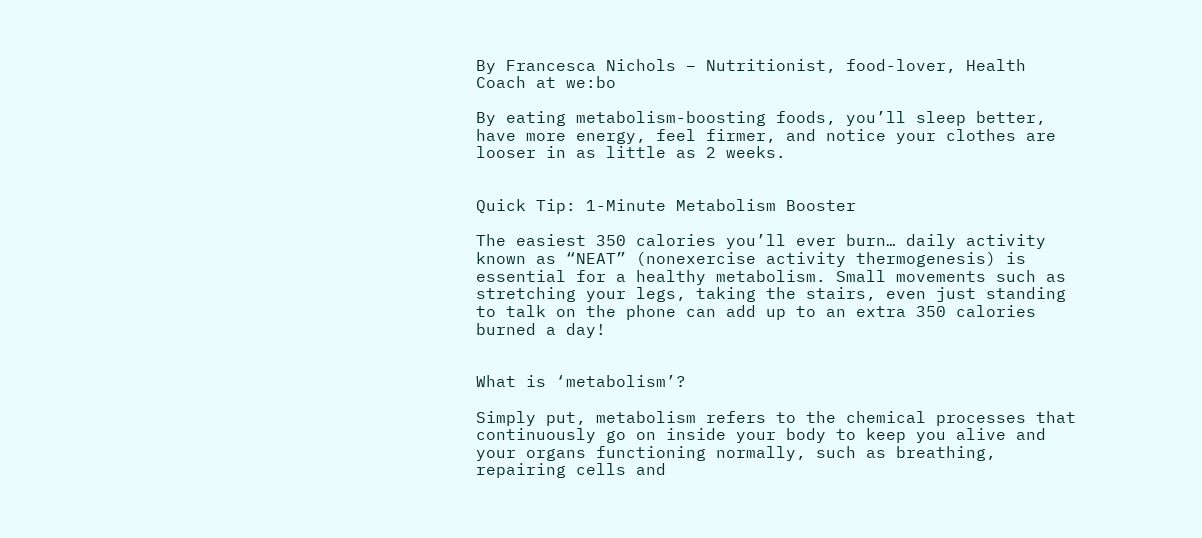By Francesca Nichols – Nutritionist, food-lover, Health Coach at we:bo

By eating metabolism-boosting foods, you’ll sleep better, have more energy, feel firmer, and notice your clothes are looser in as little as 2 weeks.


Quick Tip: 1-Minute Metabolism Booster

The easiest 350 calories you’ll ever burn… daily activity known as “NEAT” (nonexercise activity thermogenesis) is essential for a healthy metabolism. Small movements such as stretching your legs, taking the stairs, even just standing to talk on the phone can add up to an extra 350 calories burned a day!


What is ‘metabolism’?

Simply put, metabolism refers to the chemical processes that continuously go on inside your body to keep you alive and your organs functioning normally, such as breathing, repairing cells and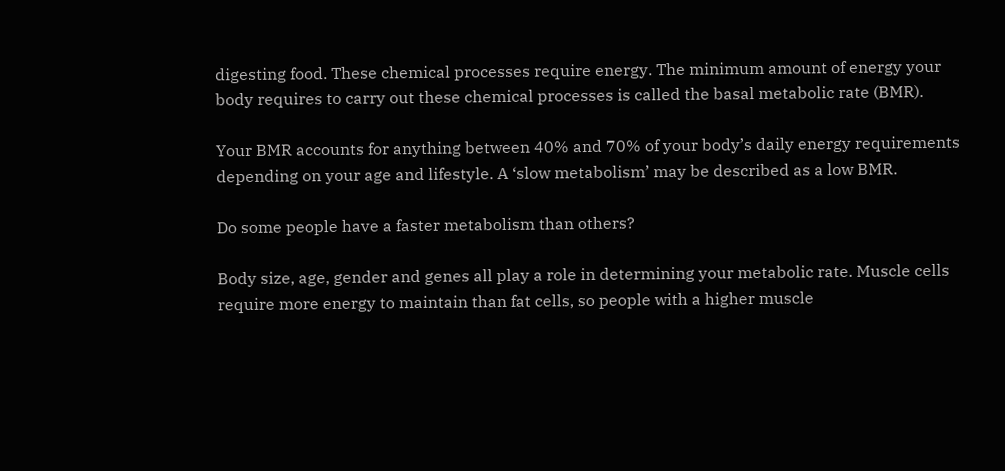digesting food. These chemical processes require energy. The minimum amount of energy your body requires to carry out these chemical processes is called the basal metabolic rate (BMR).

Your BMR accounts for anything between 40% and 70% of your body’s daily energy requirements depending on your age and lifestyle. A ‘slow metabolism’ may be described as a low BMR.

Do some people have a faster metabolism than others?

Body size, age, gender and genes all play a role in determining your metabolic rate. Muscle cells require more energy to maintain than fat cells, so people with a higher muscle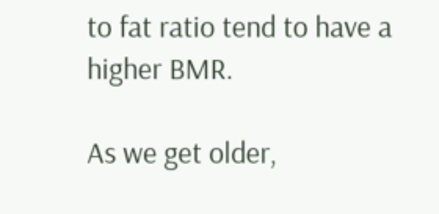to fat ratio tend to have a higher BMR.

As we get older,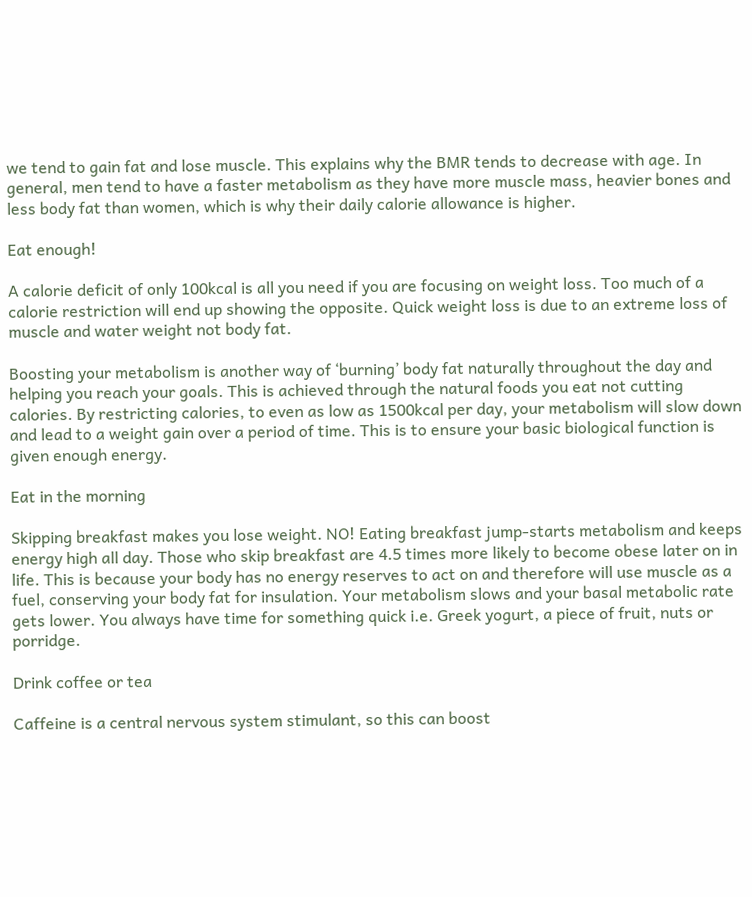we tend to gain fat and lose muscle. This explains why the BMR tends to decrease with age. In general, men tend to have a faster metabolism as they have more muscle mass, heavier bones and less body fat than women, which is why their daily calorie allowance is higher.

Eat enough!

A calorie deficit of only 100kcal is all you need if you are focusing on weight loss. Too much of a calorie restriction will end up showing the opposite. Quick weight loss is due to an extreme loss of muscle and water weight not body fat.

Boosting your metabolism is another way of ‘burning’ body fat naturally throughout the day and helping you reach your goals. This is achieved through the natural foods you eat not cutting calories. By restricting calories, to even as low as 1500kcal per day, your metabolism will slow down and lead to a weight gain over a period of time. This is to ensure your basic biological function is given enough energy.

Eat in the morning

Skipping breakfast makes you lose weight. NO! Eating breakfast jump-starts metabolism and keeps energy high all day. Those who skip breakfast are 4.5 times more likely to become obese later on in life. This is because your body has no energy reserves to act on and therefore will use muscle as a fuel, conserving your body fat for insulation. Your metabolism slows and your basal metabolic rate gets lower. You always have time for something quick i.e. Greek yogurt, a piece of fruit, nuts or porridge.

Drink coffee or tea

Caffeine is a central nervous system stimulant, so this can boost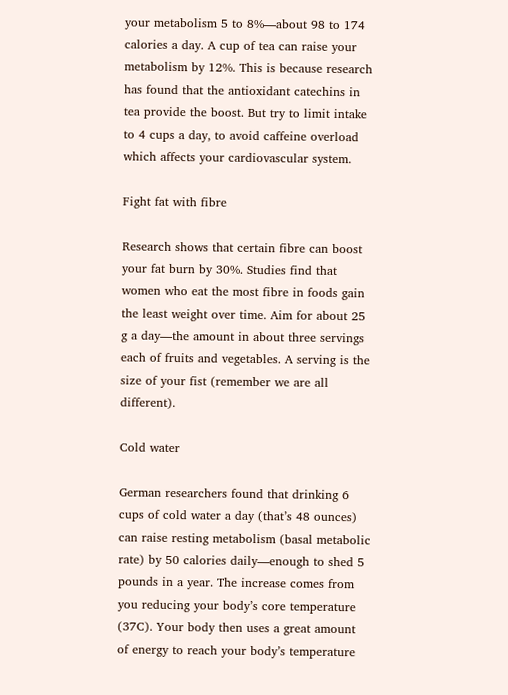your metabolism 5 to 8%—about 98 to 174 calories a day. A cup of tea can raise your metabolism by 12%. This is because research has found that the antioxidant catechins in tea provide the boost. But try to limit intake to 4 cups a day, to avoid caffeine overload which affects your cardiovascular system.

Fight fat with fibre

Research shows that certain fibre can boost your fat burn by 30%. Studies find that women who eat the most fibre in foods gain the least weight over time. Aim for about 25 g a day—the amount in about three servings each of fruits and vegetables. A serving is the size of your fist (remember we are all different).

Cold water

German researchers found that drinking 6 cups of cold water a day (that’s 48 ounces) can raise resting metabolism (basal metabolic rate) by 50 calories daily—enough to shed 5 pounds in a year. The increase comes from you reducing your body’s core temperature (37C). Your body then uses a great amount of energy to reach your body’s temperature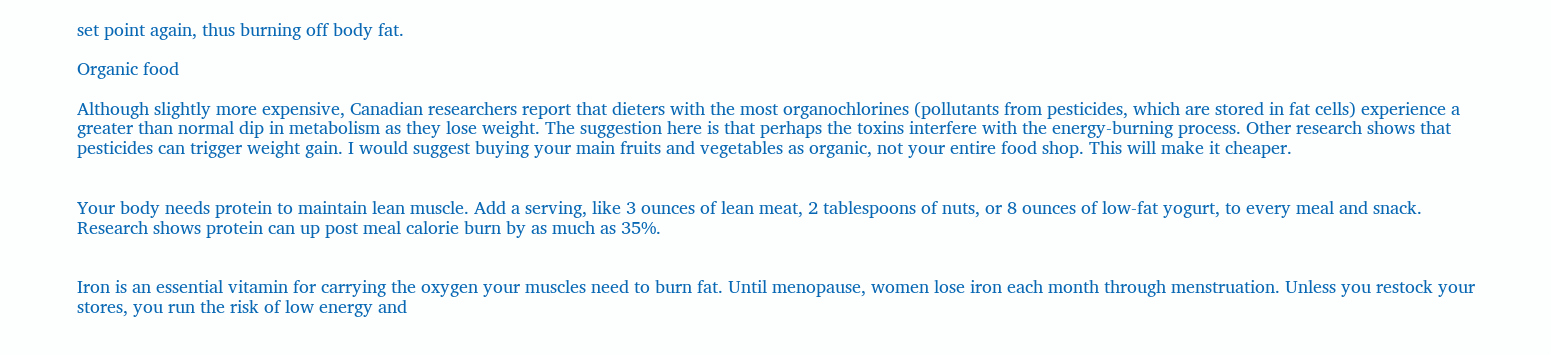set point again, thus burning off body fat.

Organic food

Although slightly more expensive, Canadian researchers report that dieters with the most organochlorines (pollutants from pesticides, which are stored in fat cells) experience a greater than normal dip in metabolism as they lose weight. The suggestion here is that perhaps the toxins interfere with the energy-burning process. Other research shows that pesticides can trigger weight gain. I would suggest buying your main fruits and vegetables as organic, not your entire food shop. This will make it cheaper.


Your body needs protein to maintain lean muscle. Add a serving, like 3 ounces of lean meat, 2 tablespoons of nuts, or 8 ounces of low-fat yogurt, to every meal and snack. Research shows protein can up post meal calorie burn by as much as 35%.


Iron is an essential vitamin for carrying the oxygen your muscles need to burn fat. Until menopause, women lose iron each month through menstruation. Unless you restock your stores, you run the risk of low energy and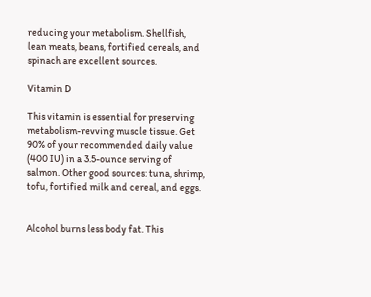reducing your metabolism. Shellfish, lean meats, beans, fortified cereals, and spinach are excellent sources.

Vitamin D

This vitamin is essential for preserving metabolism-revving muscle tissue. Get 90% of your recommended daily value (400 IU) in a 3.5-ounce serving of salmon. Other good sources: tuna, shrimp, tofu, fortified milk and cereal, and eggs.


Alcohol burns less body fat. This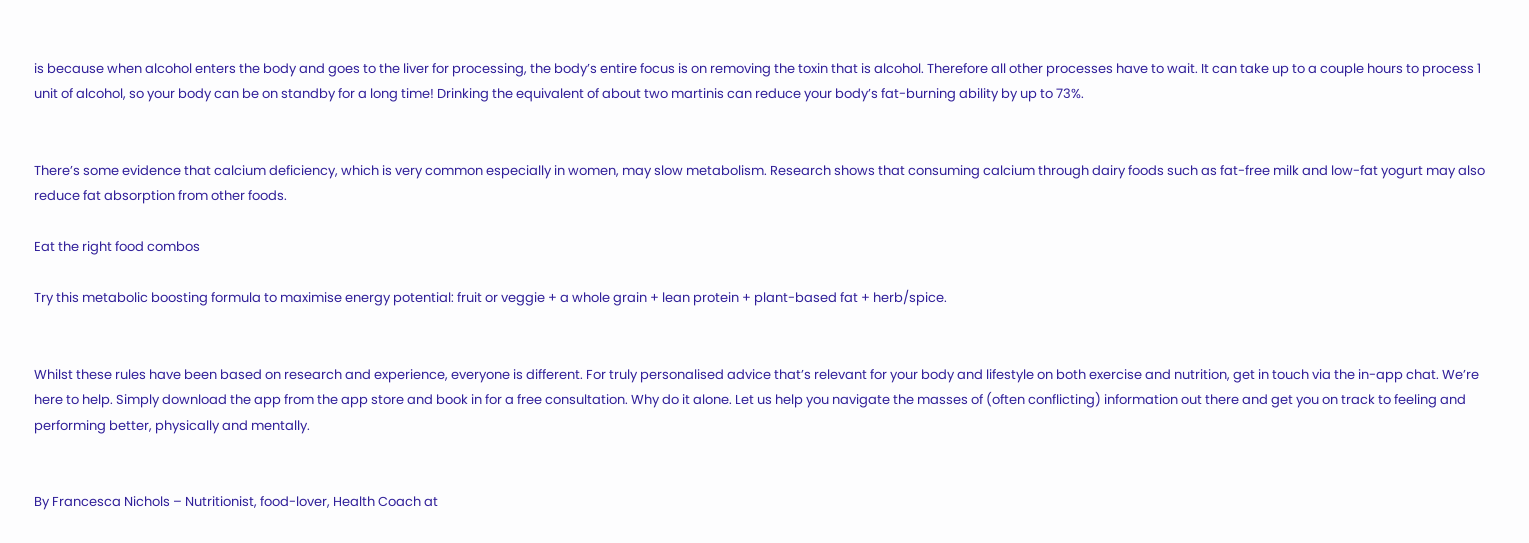is because when alcohol enters the body and goes to the liver for processing, the body’s entire focus is on removing the toxin that is alcohol. Therefore all other processes have to wait. It can take up to a couple hours to process 1 unit of alcohol, so your body can be on standby for a long time! Drinking the equivalent of about two martinis can reduce your body’s fat-burning ability by up to 73%.


There’s some evidence that calcium deficiency, which is very common especially in women, may slow metabolism. Research shows that consuming calcium through dairy foods such as fat-free milk and low-fat yogurt may also reduce fat absorption from other foods.

Eat the right food combos

Try this metabolic boosting formula to maximise energy potential: fruit or veggie + a whole grain + lean protein + plant-based fat + herb/spice.


Whilst these rules have been based on research and experience, everyone is different. For truly personalised advice that’s relevant for your body and lifestyle on both exercise and nutrition, get in touch via the in-app chat. We’re here to help. Simply download the app from the app store and book in for a free consultation. Why do it alone. Let us help you navigate the masses of (often conflicting) information out there and get you on track to feeling and performing better, physically and mentally.


By Francesca Nichols – Nutritionist, food-lover, Health Coach at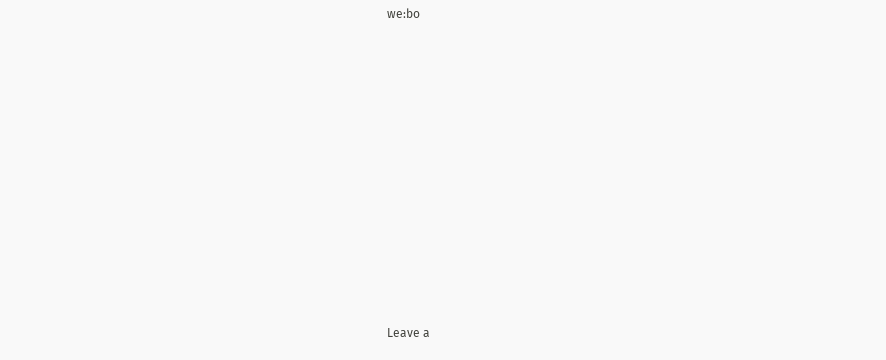we:bo













Leave a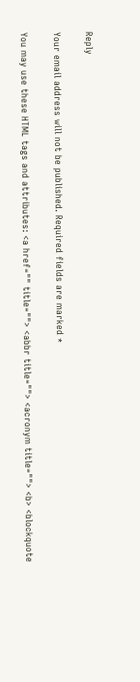Reply

Your email address will not be published. Required fields are marked *

You may use these HTML tags and attributes: <a href="" title=""> <abbr title=""> <acronym title=""> <b> <blockquote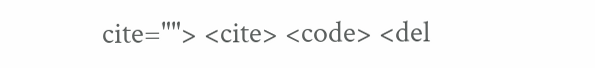cite=""> <cite> <code> <del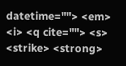datetime=""> <em> <i> <q cite=""> <s> <strike> <strong>